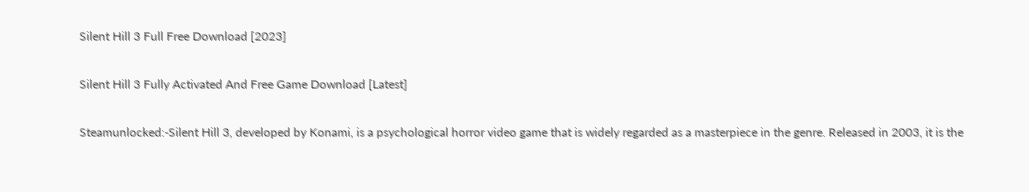Silent Hill 3 Full Free Download [2023]

Silent Hill 3 Fully Activated And Free Game Download [Latest]

Steamunlocked:-Silent Hill 3, developed by Konami, is a psychological horror video game that is widely regarded as a masterpiece in the genre. Released in 2003, it is the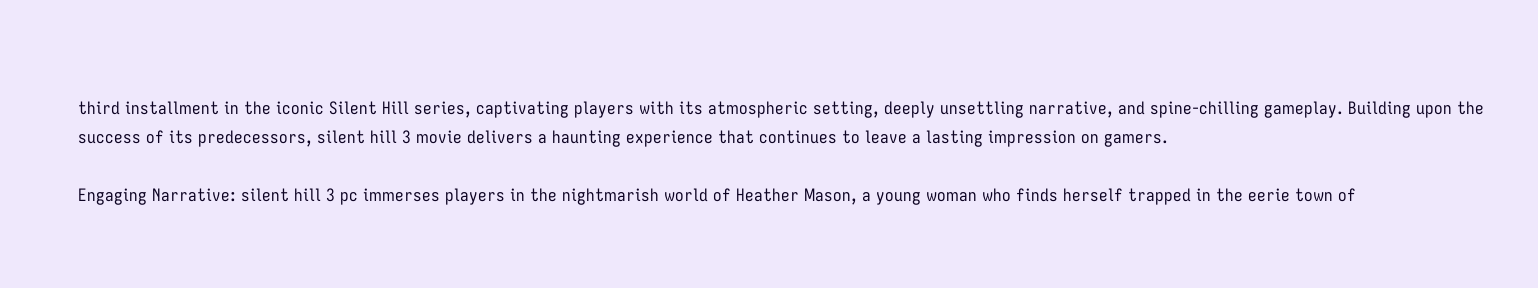third installment in the iconic Silent Hill series, captivating players with its atmospheric setting, deeply unsettling narrative, and spine-chilling gameplay. Building upon the success of its predecessors, silent hill 3 movie delivers a haunting experience that continues to leave a lasting impression on gamers.

Engaging Narrative: silent hill 3 pc immerses players in the nightmarish world of Heather Mason, a young woman who finds herself trapped in the eerie town of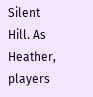Silent Hill. As Heather, players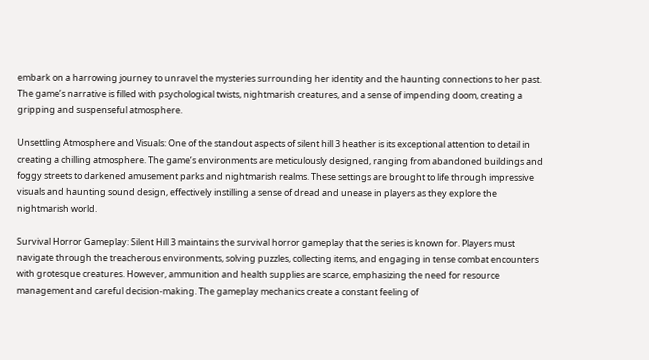embark on a harrowing journey to unravel the mysteries surrounding her identity and the haunting connections to her past. The game’s narrative is filled with psychological twists, nightmarish creatures, and a sense of impending doom, creating a gripping and suspenseful atmosphere.

Unsettling Atmosphere and Visuals: One of the standout aspects of silent hill 3 heather is its exceptional attention to detail in creating a chilling atmosphere. The game’s environments are meticulously designed, ranging from abandoned buildings and foggy streets to darkened amusement parks and nightmarish realms. These settings are brought to life through impressive visuals and haunting sound design, effectively instilling a sense of dread and unease in players as they explore the nightmarish world.

Survival Horror Gameplay: Silent Hill 3 maintains the survival horror gameplay that the series is known for. Players must navigate through the treacherous environments, solving puzzles, collecting items, and engaging in tense combat encounters with grotesque creatures. However, ammunition and health supplies are scarce, emphasizing the need for resource management and careful decision-making. The gameplay mechanics create a constant feeling of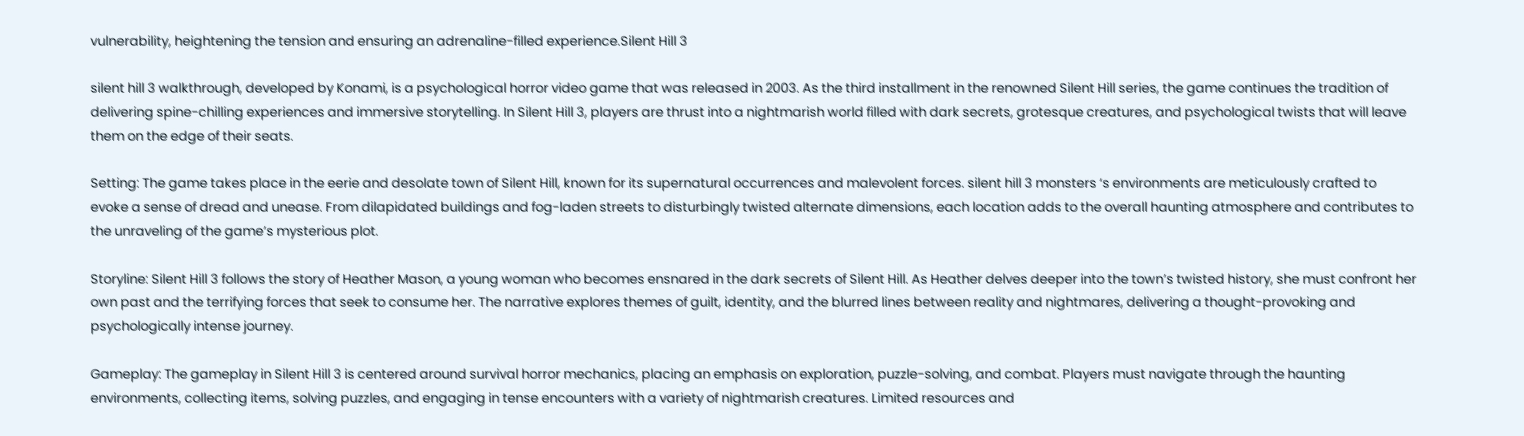vulnerability, heightening the tension and ensuring an adrenaline-filled experience.Silent Hill 3

silent hill 3 walkthrough, developed by Konami, is a psychological horror video game that was released in 2003. As the third installment in the renowned Silent Hill series, the game continues the tradition of delivering spine-chilling experiences and immersive storytelling. In Silent Hill 3, players are thrust into a nightmarish world filled with dark secrets, grotesque creatures, and psychological twists that will leave them on the edge of their seats.

Setting: The game takes place in the eerie and desolate town of Silent Hill, known for its supernatural occurrences and malevolent forces. silent hill 3 monsters ‘s environments are meticulously crafted to evoke a sense of dread and unease. From dilapidated buildings and fog-laden streets to disturbingly twisted alternate dimensions, each location adds to the overall haunting atmosphere and contributes to the unraveling of the game’s mysterious plot.

Storyline: Silent Hill 3 follows the story of Heather Mason, a young woman who becomes ensnared in the dark secrets of Silent Hill. As Heather delves deeper into the town’s twisted history, she must confront her own past and the terrifying forces that seek to consume her. The narrative explores themes of guilt, identity, and the blurred lines between reality and nightmares, delivering a thought-provoking and psychologically intense journey.

Gameplay: The gameplay in Silent Hill 3 is centered around survival horror mechanics, placing an emphasis on exploration, puzzle-solving, and combat. Players must navigate through the haunting environments, collecting items, solving puzzles, and engaging in tense encounters with a variety of nightmarish creatures. Limited resources and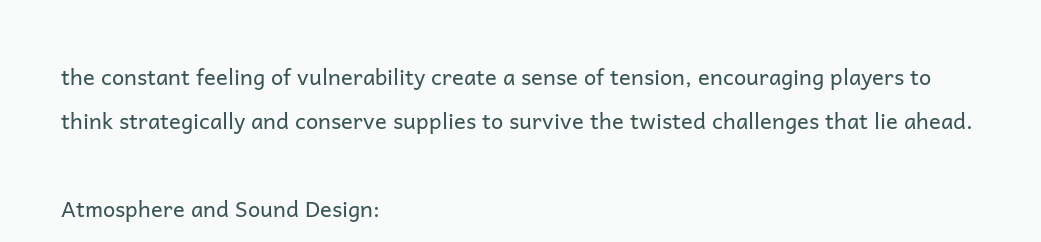the constant feeling of vulnerability create a sense of tension, encouraging players to think strategically and conserve supplies to survive the twisted challenges that lie ahead.

Atmosphere and Sound Design: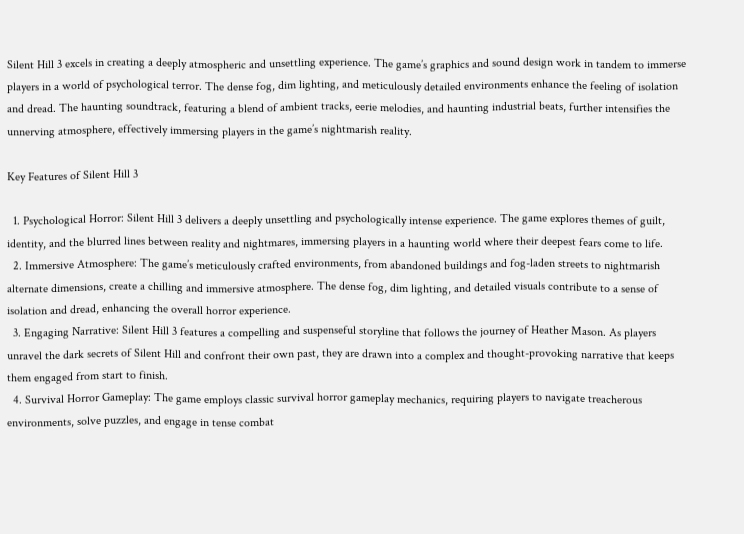Silent Hill 3 excels in creating a deeply atmospheric and unsettling experience. The game’s graphics and sound design work in tandem to immerse players in a world of psychological terror. The dense fog, dim lighting, and meticulously detailed environments enhance the feeling of isolation and dread. The haunting soundtrack, featuring a blend of ambient tracks, eerie melodies, and haunting industrial beats, further intensifies the unnerving atmosphere, effectively immersing players in the game’s nightmarish reality.

Key Features of Silent Hill 3

  1. Psychological Horror: Silent Hill 3 delivers a deeply unsettling and psychologically intense experience. The game explores themes of guilt, identity, and the blurred lines between reality and nightmares, immersing players in a haunting world where their deepest fears come to life.
  2. Immersive Atmosphere: The game’s meticulously crafted environments, from abandoned buildings and fog-laden streets to nightmarish alternate dimensions, create a chilling and immersive atmosphere. The dense fog, dim lighting, and detailed visuals contribute to a sense of isolation and dread, enhancing the overall horror experience.
  3. Engaging Narrative: Silent Hill 3 features a compelling and suspenseful storyline that follows the journey of Heather Mason. As players unravel the dark secrets of Silent Hill and confront their own past, they are drawn into a complex and thought-provoking narrative that keeps them engaged from start to finish.
  4. Survival Horror Gameplay: The game employs classic survival horror gameplay mechanics, requiring players to navigate treacherous environments, solve puzzles, and engage in tense combat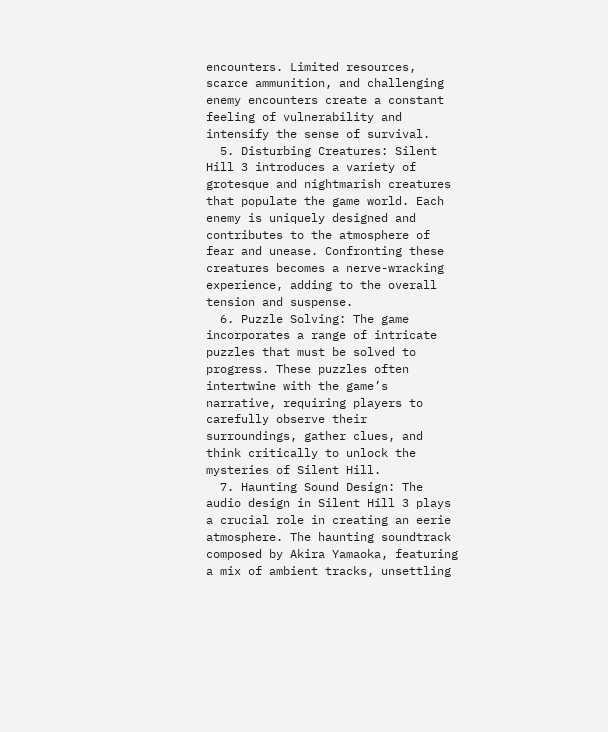encounters. Limited resources, scarce ammunition, and challenging enemy encounters create a constant feeling of vulnerability and intensify the sense of survival.
  5. Disturbing Creatures: Silent Hill 3 introduces a variety of grotesque and nightmarish creatures that populate the game world. Each enemy is uniquely designed and contributes to the atmosphere of fear and unease. Confronting these creatures becomes a nerve-wracking experience, adding to the overall tension and suspense.
  6. Puzzle Solving: The game incorporates a range of intricate puzzles that must be solved to progress. These puzzles often intertwine with the game’s narrative, requiring players to carefully observe their surroundings, gather clues, and think critically to unlock the mysteries of Silent Hill.
  7. Haunting Sound Design: The audio design in Silent Hill 3 plays a crucial role in creating an eerie atmosphere. The haunting soundtrack composed by Akira Yamaoka, featuring a mix of ambient tracks, unsettling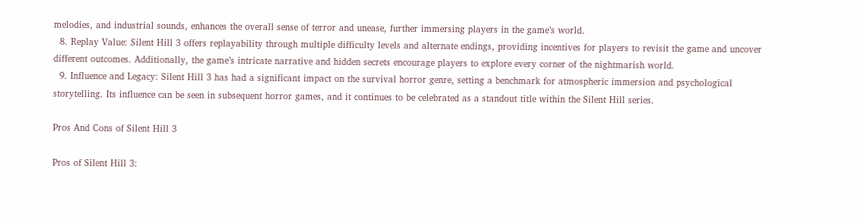melodies, and industrial sounds, enhances the overall sense of terror and unease, further immersing players in the game’s world.
  8. Replay Value: Silent Hill 3 offers replayability through multiple difficulty levels and alternate endings, providing incentives for players to revisit the game and uncover different outcomes. Additionally, the game’s intricate narrative and hidden secrets encourage players to explore every corner of the nightmarish world.
  9. Influence and Legacy: Silent Hill 3 has had a significant impact on the survival horror genre, setting a benchmark for atmospheric immersion and psychological storytelling. Its influence can be seen in subsequent horror games, and it continues to be celebrated as a standout title within the Silent Hill series.

Pros And Cons of Silent Hill 3

Pros of Silent Hill 3: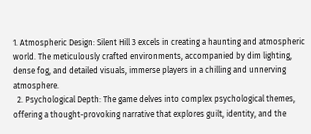1. Atmospheric Design: Silent Hill 3 excels in creating a haunting and atmospheric world. The meticulously crafted environments, accompanied by dim lighting, dense fog, and detailed visuals, immerse players in a chilling and unnerving atmosphere.
  2. Psychological Depth: The game delves into complex psychological themes, offering a thought-provoking narrative that explores guilt, identity, and the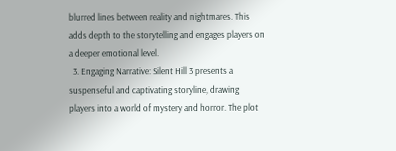blurred lines between reality and nightmares. This adds depth to the storytelling and engages players on a deeper emotional level.
  3. Engaging Narrative: Silent Hill 3 presents a suspenseful and captivating storyline, drawing players into a world of mystery and horror. The plot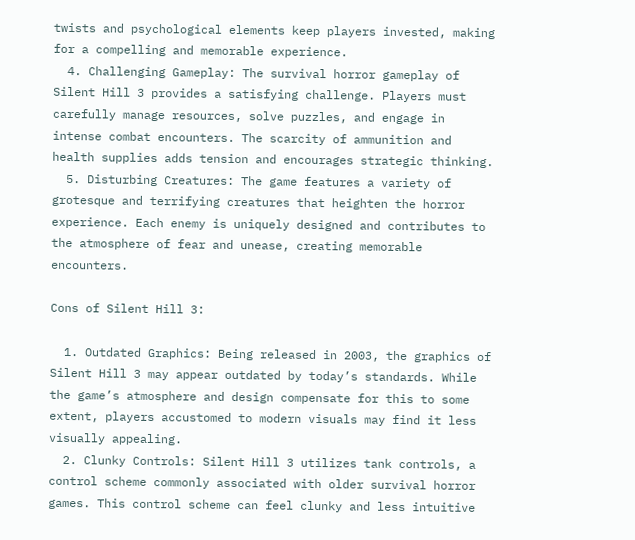twists and psychological elements keep players invested, making for a compelling and memorable experience.
  4. Challenging Gameplay: The survival horror gameplay of Silent Hill 3 provides a satisfying challenge. Players must carefully manage resources, solve puzzles, and engage in intense combat encounters. The scarcity of ammunition and health supplies adds tension and encourages strategic thinking.
  5. Disturbing Creatures: The game features a variety of grotesque and terrifying creatures that heighten the horror experience. Each enemy is uniquely designed and contributes to the atmosphere of fear and unease, creating memorable encounters.

Cons of Silent Hill 3:

  1. Outdated Graphics: Being released in 2003, the graphics of Silent Hill 3 may appear outdated by today’s standards. While the game’s atmosphere and design compensate for this to some extent, players accustomed to modern visuals may find it less visually appealing.
  2. Clunky Controls: Silent Hill 3 utilizes tank controls, a control scheme commonly associated with older survival horror games. This control scheme can feel clunky and less intuitive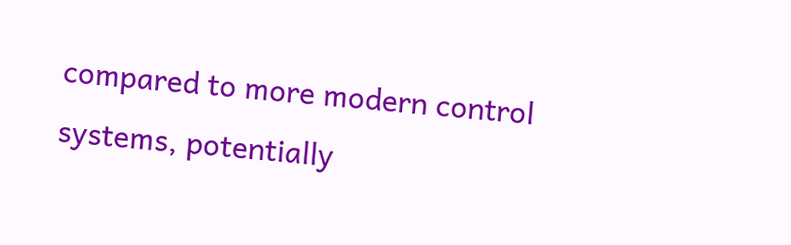compared to more modern control systems, potentially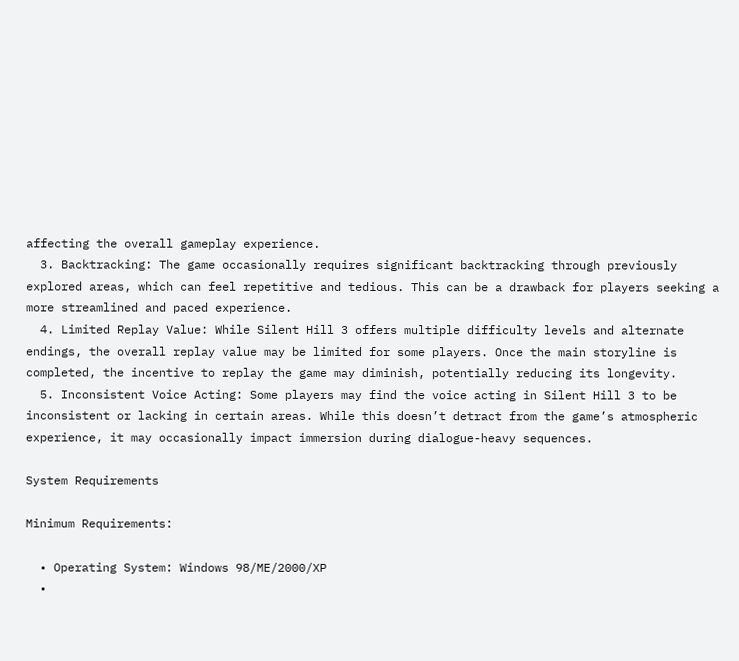affecting the overall gameplay experience.
  3. Backtracking: The game occasionally requires significant backtracking through previously explored areas, which can feel repetitive and tedious. This can be a drawback for players seeking a more streamlined and paced experience.
  4. Limited Replay Value: While Silent Hill 3 offers multiple difficulty levels and alternate endings, the overall replay value may be limited for some players. Once the main storyline is completed, the incentive to replay the game may diminish, potentially reducing its longevity.
  5. Inconsistent Voice Acting: Some players may find the voice acting in Silent Hill 3 to be inconsistent or lacking in certain areas. While this doesn’t detract from the game’s atmospheric experience, it may occasionally impact immersion during dialogue-heavy sequences.

System Requirements

Minimum Requirements:

  • Operating System: Windows 98/ME/2000/XP
  •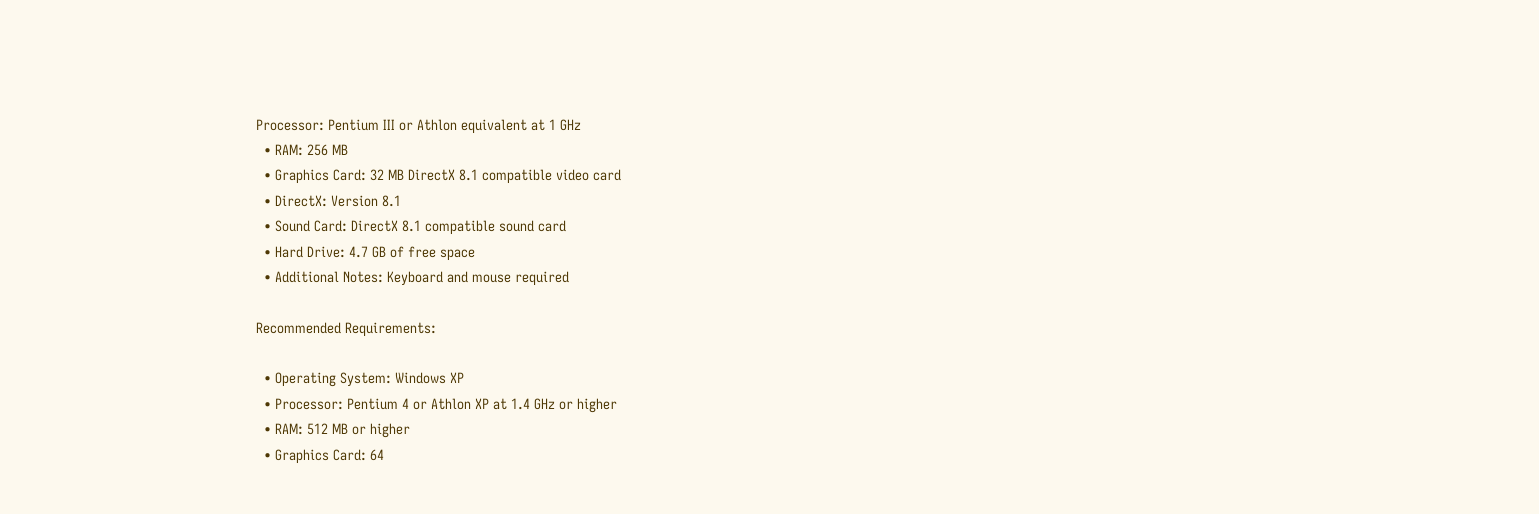Processor: Pentium III or Athlon equivalent at 1 GHz
  • RAM: 256 MB
  • Graphics Card: 32 MB DirectX 8.1 compatible video card
  • DirectX: Version 8.1
  • Sound Card: DirectX 8.1 compatible sound card
  • Hard Drive: 4.7 GB of free space
  • Additional Notes: Keyboard and mouse required

Recommended Requirements:

  • Operating System: Windows XP
  • Processor: Pentium 4 or Athlon XP at 1.4 GHz or higher
  • RAM: 512 MB or higher
  • Graphics Card: 64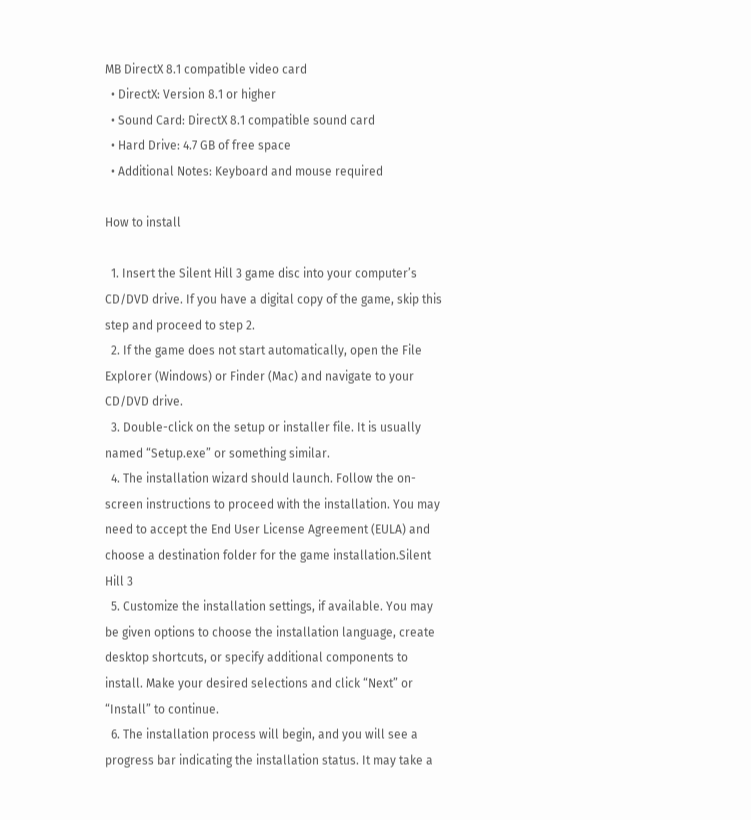MB DirectX 8.1 compatible video card
  • DirectX: Version 8.1 or higher
  • Sound Card: DirectX 8.1 compatible sound card
  • Hard Drive: 4.7 GB of free space
  • Additional Notes: Keyboard and mouse required

How to install

  1. Insert the Silent Hill 3 game disc into your computer’s CD/DVD drive. If you have a digital copy of the game, skip this step and proceed to step 2.
  2. If the game does not start automatically, open the File Explorer (Windows) or Finder (Mac) and navigate to your CD/DVD drive.
  3. Double-click on the setup or installer file. It is usually named “Setup.exe” or something similar.
  4. The installation wizard should launch. Follow the on-screen instructions to proceed with the installation. You may need to accept the End User License Agreement (EULA) and choose a destination folder for the game installation.Silent Hill 3
  5. Customize the installation settings, if available. You may be given options to choose the installation language, create desktop shortcuts, or specify additional components to install. Make your desired selections and click “Next” or “Install” to continue.
  6. The installation process will begin, and you will see a progress bar indicating the installation status. It may take a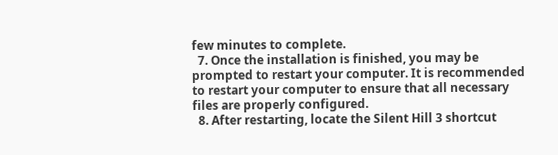few minutes to complete.
  7. Once the installation is finished, you may be prompted to restart your computer. It is recommended to restart your computer to ensure that all necessary files are properly configured.
  8. After restarting, locate the Silent Hill 3 shortcut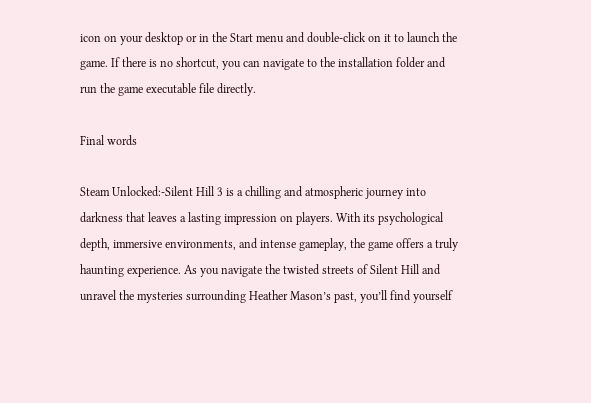icon on your desktop or in the Start menu and double-click on it to launch the game. If there is no shortcut, you can navigate to the installation folder and run the game executable file directly.

Final words

Steam Unlocked:-Silent Hill 3 is a chilling and atmospheric journey into darkness that leaves a lasting impression on players. With its psychological depth, immersive environments, and intense gameplay, the game offers a truly haunting experience. As you navigate the twisted streets of Silent Hill and unravel the mysteries surrounding Heather Mason’s past, you’ll find yourself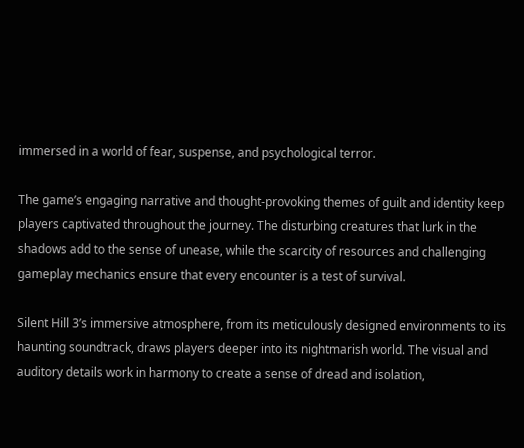immersed in a world of fear, suspense, and psychological terror.

The game’s engaging narrative and thought-provoking themes of guilt and identity keep players captivated throughout the journey. The disturbing creatures that lurk in the shadows add to the sense of unease, while the scarcity of resources and challenging gameplay mechanics ensure that every encounter is a test of survival.

Silent Hill 3’s immersive atmosphere, from its meticulously designed environments to its haunting soundtrack, draws players deeper into its nightmarish world. The visual and auditory details work in harmony to create a sense of dread and isolation,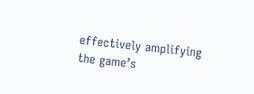effectively amplifying the game’s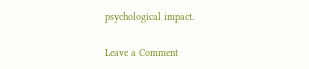psychological impact.

Leave a Comment